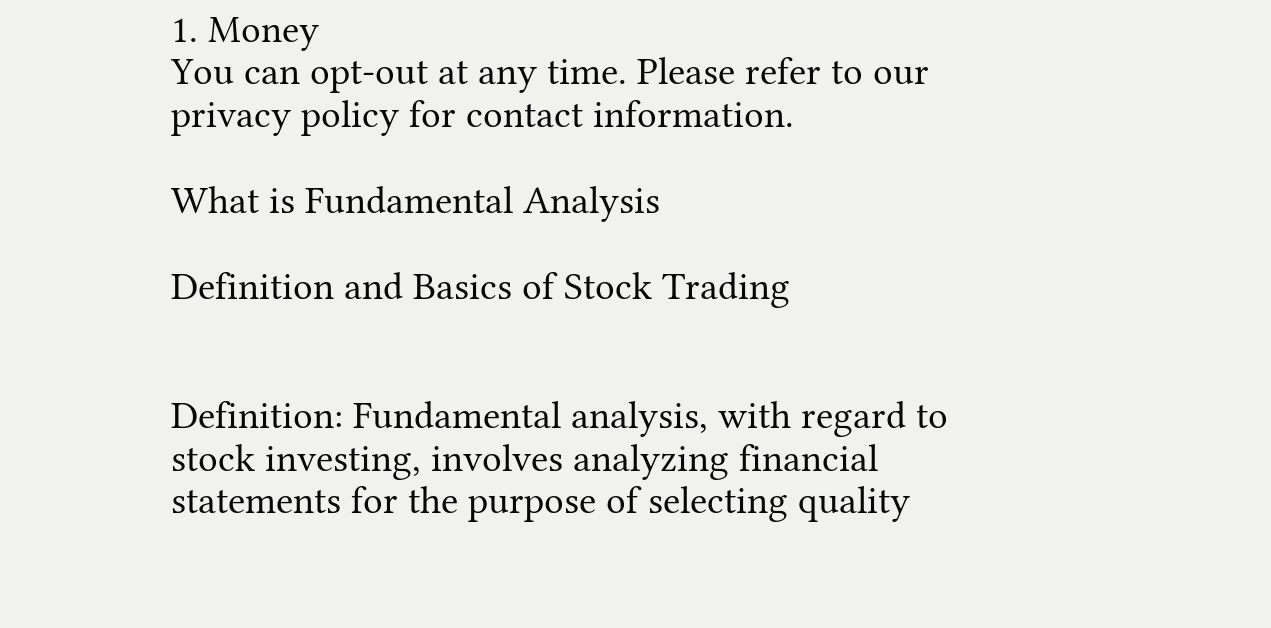1. Money
You can opt-out at any time. Please refer to our privacy policy for contact information.

What is Fundamental Analysis

Definition and Basics of Stock Trading


Definition: Fundamental analysis, with regard to stock investing, involves analyzing financial statements for the purpose of selecting quality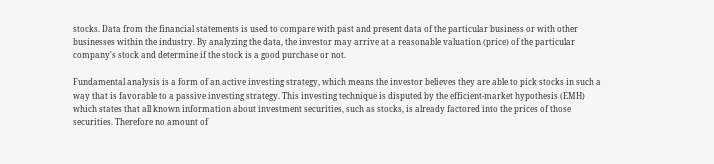stocks. Data from the financial statements is used to compare with past and present data of the particular business or with other businesses within the industry. By analyzing the data, the investor may arrive at a reasonable valuation (price) of the particular company's stock and determine if the stock is a good purchase or not.

Fundamental analysis is a form of an active investing strategy, which means the investor believes they are able to pick stocks in such a way that is favorable to a passive investing strategy. This investing technique is disputed by the efficient-market hypothesis (EMH) which states that all known information about investment securities, such as stocks, is already factored into the prices of those securities. Therefore no amount of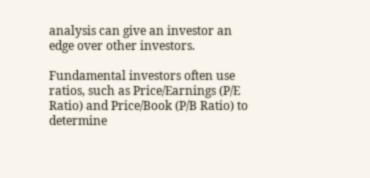analysis can give an investor an edge over other investors.

Fundamental investors often use ratios, such as Price/Earnings (P/E Ratio) and Price/Book (P/B Ratio) to determine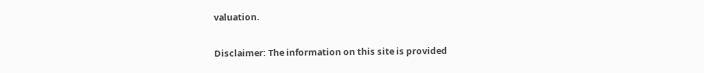valuation.

Disclaimer: The information on this site is provided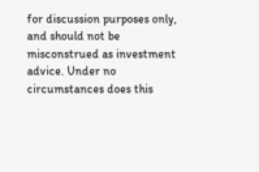for discussion purposes only, and should not be misconstrued as investment advice. Under no circumstances does this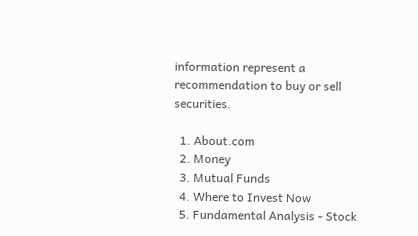information represent a recommendation to buy or sell securities.

  1. About.com
  2. Money
  3. Mutual Funds
  4. Where to Invest Now
  5. Fundamental Analysis - Stock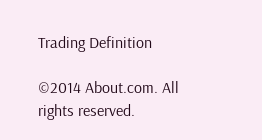Trading Definition

©2014 About.com. All rights reserved.